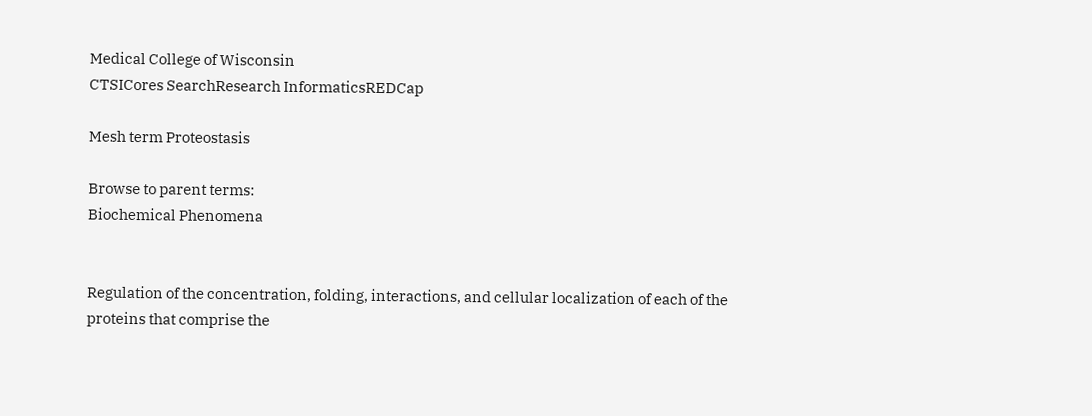Medical College of Wisconsin
CTSICores SearchResearch InformaticsREDCap

Mesh term Proteostasis

Browse to parent terms:
Biochemical Phenomena


Regulation of the concentration, folding, interactions, and cellular localization of each of the proteins that comprise the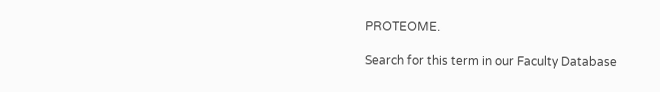PROTEOME.

Search for this term in our Faculty Database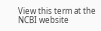View this term at the NCBI website